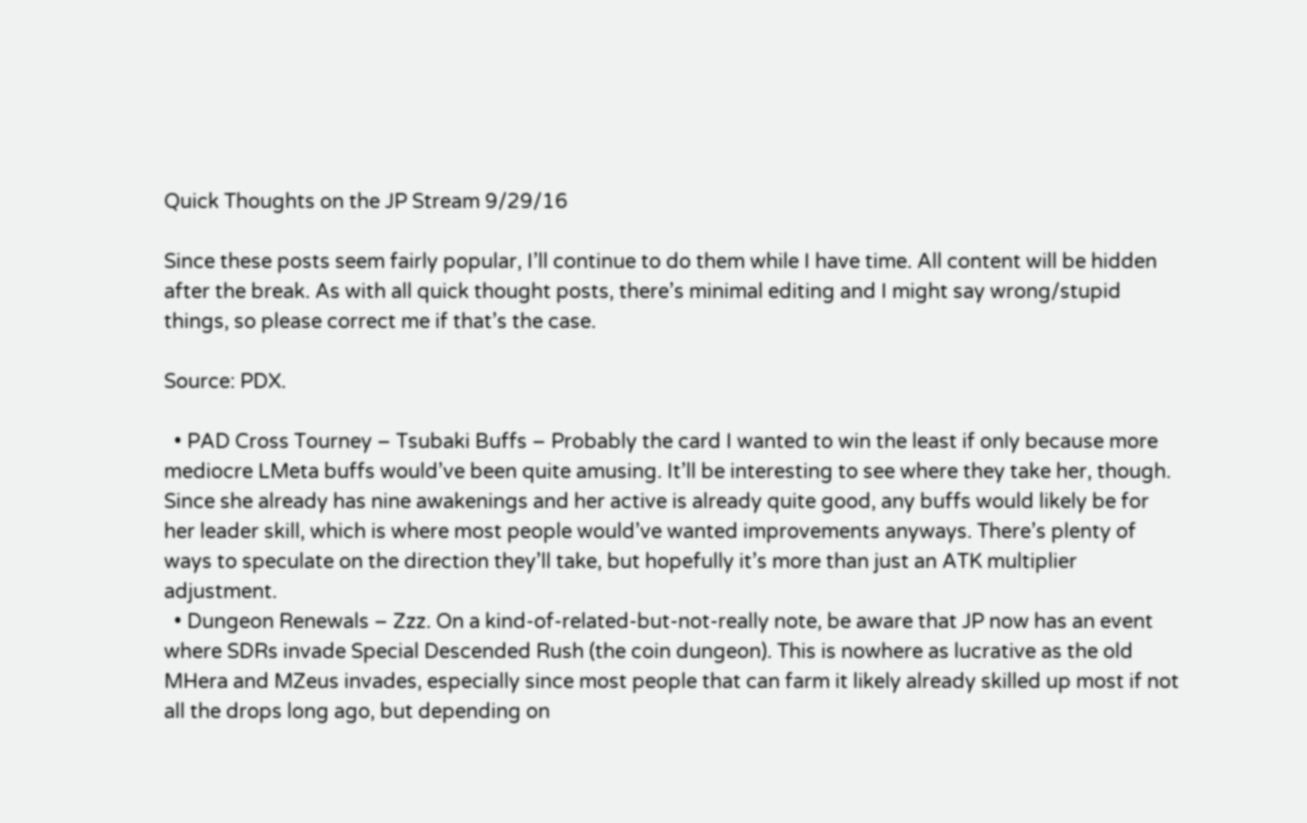Quick Thoughts on the JP Stream 9/29/16

Since these posts seem fairly popular, I’ll continue to do them while I have time. All content will be hidden after the break. As with all quick thought posts, there’s minimal editing and I might say wrong/stupid things, so please correct me if that’s the case.

Source: PDX.

  • PAD Cross Tourney – Tsubaki Buffs – Probably the card I wanted to win the least if only because more mediocre LMeta buffs would’ve been quite amusing. It’ll be interesting to see where they take her, though. Since she already has nine awakenings and her active is already quite good, any buffs would likely be for her leader skill, which is where most people would’ve wanted improvements anyways. There’s plenty of ways to speculate on the direction they’ll take, but hopefully it’s more than just an ATK multiplier adjustment.
  • Dungeon Renewals – Zzz. On a kind-of-related-but-not-really note, be aware that JP now has an event where SDRs invade Special Descended Rush (the coin dungeon). This is nowhere as lucrative as the old MHera and MZeus invades, especially since most people that can farm it likely already skilled up most if not all the drops long ago, but depending on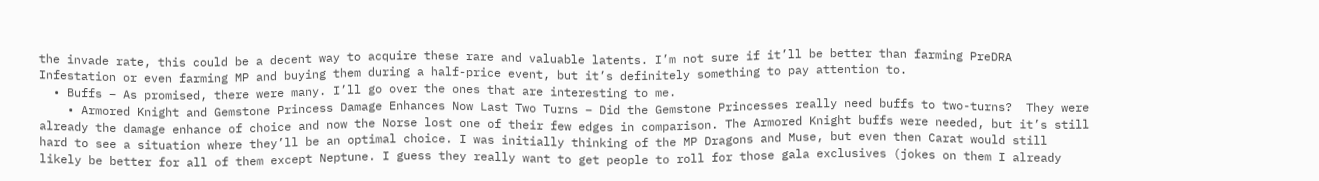the invade rate, this could be a decent way to acquire these rare and valuable latents. I’m not sure if it’ll be better than farming PreDRA Infestation or even farming MP and buying them during a half-price event, but it’s definitely something to pay attention to.
  • Buffs – As promised, there were many. I’ll go over the ones that are interesting to me.
    • Armored Knight and Gemstone Princess Damage Enhances Now Last Two Turns – Did the Gemstone Princesses really need buffs to two-turns?  They were already the damage enhance of choice and now the Norse lost one of their few edges in comparison. The Armored Knight buffs were needed, but it’s still hard to see a situation where they’ll be an optimal choice. I was initially thinking of the MP Dragons and Muse, but even then Carat would still likely be better for all of them except Neptune. I guess they really want to get people to roll for those gala exclusives (jokes on them I already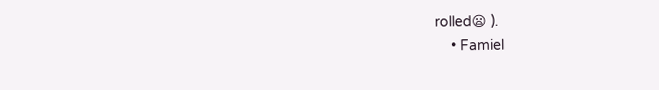rolled😦 ).
    • Famiel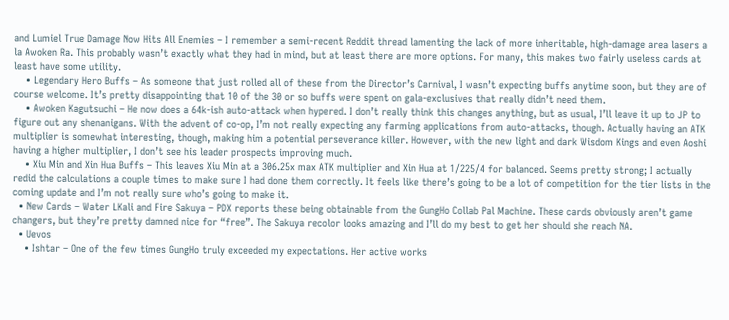and Lumiel True Damage Now Hits All Enemies – I remember a semi-recent Reddit thread lamenting the lack of more inheritable, high-damage area lasers a la Awoken Ra. This probably wasn’t exactly what they had in mind, but at least there are more options. For many, this makes two fairly useless cards at least have some utility.
    • Legendary Hero Buffs – As someone that just rolled all of these from the Director’s Carnival, I wasn’t expecting buffs anytime soon, but they are of course welcome. It’s pretty disappointing that 10 of the 30 or so buffs were spent on gala-exclusives that really didn’t need them.
    • Awoken Kagutsuchi – He now does a 64k-ish auto-attack when hypered. I don’t really think this changes anything, but as usual, I’ll leave it up to JP to figure out any shenanigans. With the advent of co-op, I’m not really expecting any farming applications from auto-attacks, though. Actually having an ATK multiplier is somewhat interesting, though, making him a potential perseverance killer. However, with the new light and dark Wisdom Kings and even Aoshi having a higher multiplier, I don’t see his leader prospects improving much.
    • Xiu Min and Xin Hua Buffs – This leaves Xiu Min at a 306.25x max ATK multiplier and Xin Hua at 1/225/4 for balanced. Seems pretty strong; I actually redid the calculations a couple times to make sure I had done them correctly. It feels like there’s going to be a lot of competition for the tier lists in the coming update and I’m not really sure who’s going to make it.
  • New Cards – Water LKali and Fire Sakuya – PDX reports these being obtainable from the GungHo Collab Pal Machine. These cards obviously aren’t game changers, but they’re pretty damned nice for “free”. The Sakuya recolor looks amazing and I’ll do my best to get her should she reach NA.
  • Uevos
    • Ishtar – One of the few times GungHo truly exceeded my expectations. Her active works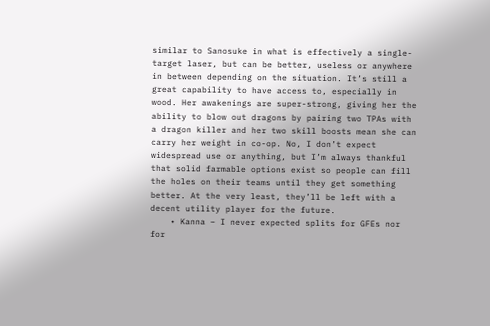similar to Sanosuke in what is effectively a single-target laser, but can be better, useless or anywhere in between depending on the situation. It’s still a great capability to have access to, especially in wood. Her awakenings are super-strong, giving her the ability to blow out dragons by pairing two TPAs with a dragon killer and her two skill boosts mean she can carry her weight in co-op. No, I don’t expect widespread use or anything, but I’m always thankful that solid farmable options exist so people can fill the holes on their teams until they get something better. At the very least, they’ll be left with a decent utility player for the future.
    • Kanna – I never expected splits for GFEs nor for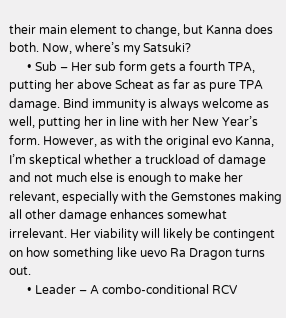their main element to change, but Kanna does both. Now, where’s my Satsuki?
      • Sub – Her sub form gets a fourth TPA, putting her above Scheat as far as pure TPA damage. Bind immunity is always welcome as well, putting her in line with her New Year’s form. However, as with the original evo Kanna, I’m skeptical whether a truckload of damage and not much else is enough to make her relevant, especially with the Gemstones making all other damage enhances somewhat irrelevant. Her viability will likely be contingent on how something like uevo Ra Dragon turns out.
      • Leader – A combo-conditional RCV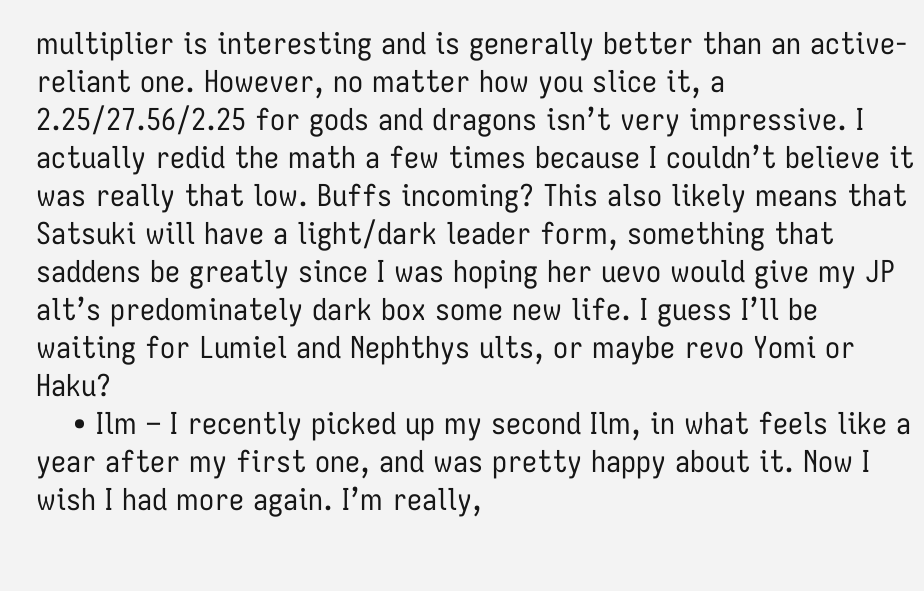multiplier is interesting and is generally better than an active-reliant one. However, no matter how you slice it, a 2.25/27.56/2.25 for gods and dragons isn’t very impressive. I actually redid the math a few times because I couldn’t believe it was really that low. Buffs incoming? This also likely means that Satsuki will have a light/dark leader form, something that saddens be greatly since I was hoping her uevo would give my JP alt’s predominately dark box some new life. I guess I’ll be waiting for Lumiel and Nephthys ults, or maybe revo Yomi or Haku?
    • Ilm – I recently picked up my second Ilm, in what feels like a year after my first one, and was pretty happy about it. Now I wish I had more again. I’m really,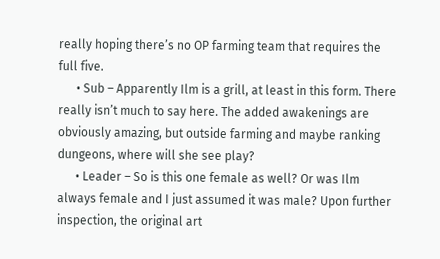really hoping there’s no OP farming team that requires the full five.
      • Sub – Apparently Ilm is a grill, at least in this form. There really isn’t much to say here. The added awakenings are obviously amazing, but outside farming and maybe ranking dungeons, where will she see play?
      • Leader – So is this one female as well? Or was Ilm always female and I just assumed it was male? Upon further inspection, the original art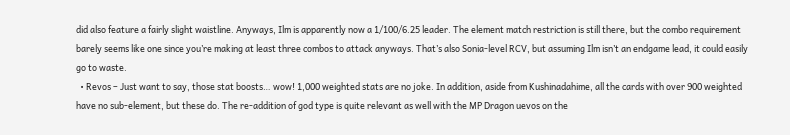did also feature a fairly slight waistline. Anyways, Ilm is apparently now a 1/100/6.25 leader. The element match restriction is still there, but the combo requirement barely seems like one since you’re making at least three combos to attack anyways. That’s also Sonia-level RCV, but assuming Ilm isn’t an endgame lead, it could easily go to waste.
  • Revos – Just want to say, those stat boosts… wow! 1,000 weighted stats are no joke. In addition, aside from Kushinadahime, all the cards with over 900 weighted have no sub-element, but these do. The re-addition of god type is quite relevant as well with the MP Dragon uevos on the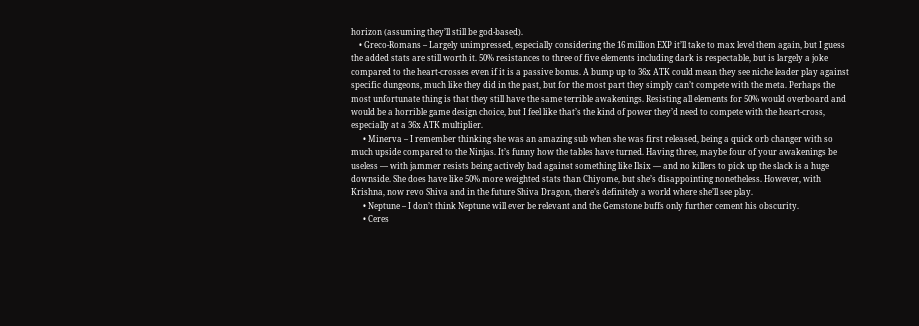horizon (assuming they’ll still be god-based).
    • Greco-Romans – Largely unimpressed, especially considering the 16 million EXP it’ll take to max level them again, but I guess the added stats are still worth it. 50% resistances to three of five elements including dark is respectable, but is largely a joke compared to the heart-crosses even if it is a passive bonus. A bump up to 36x ATK could mean they see niche leader play against specific dungeons, much like they did in the past, but for the most part they simply can’t compete with the meta. Perhaps the most unfortunate thing is that they still have the same terrible awakenings. Resisting all elements for 50% would overboard and would be a horrible game design choice, but I feel like that’s the kind of power they’d need to compete with the heart-cross, especially at a 36x ATK multiplier.
      • Minerva – I remember thinking she was an amazing sub when she was first released, being a quick orb changer with so much upside compared to the Ninjas. It’s funny how the tables have turned. Having three, maybe four of your awakenings be useless — with jammer resists being actively bad against something like Ilsix — and no killers to pick up the slack is a huge downside. She does have like 50% more weighted stats than Chiyome, but she’s disappointing nonetheless. However, with Krishna, now revo Shiva and in the future Shiva Dragon, there’s definitely a world where she’ll see play.
      • Neptune – I don’t think Neptune will ever be relevant and the Gemstone buffs only further cement his obscurity.
      • Ceres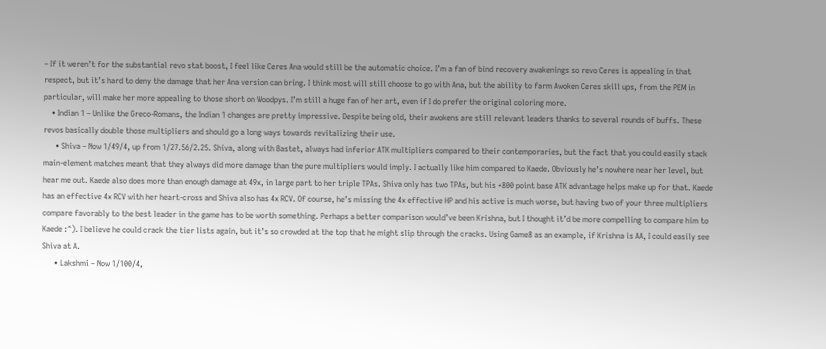– If it weren’t for the substantial revo stat boost, I feel like Ceres Ana would still be the automatic choice. I’m a fan of bind recovery awakenings so revo Ceres is appealing in that respect, but it’s hard to deny the damage that her Ana version can bring. I think most will still choose to go with Ana, but the ability to farm Awoken Ceres skill ups, from the PEM in particular, will make her more appealing to those short on Woodpys. I’m still a huge fan of her art, even if I do prefer the original coloring more.
    • Indian 1 – Unlike the Greco-Romans, the Indian 1 changes are pretty impressive. Despite being old, their awokens are still relevant leaders thanks to several rounds of buffs. These revos basically double those multipliers and should go a long ways towards revitalizing their use.
      • Shiva – Now 1/49/4, up from 1/27.56/2.25. Shiva, along with Bastet, always had inferior ATK multipliers compared to their contemporaries, but the fact that you could easily stack main-element matches meant that they always did more damage than the pure multipliers would imply. I actually like him compared to Kaede. Obviously he’s nowhere near her level, but hear me out. Kaede also does more than enough damage at 49x, in large part to her triple TPAs. Shiva only has two TPAs, but his +800 point base ATK advantage helps make up for that. Kaede has an effective 4x RCV with her heart-cross and Shiva also has 4x RCV. Of course, he’s missing the 4x effective HP and his active is much worse, but having two of your three multipliers compare favorably to the best leader in the game has to be worth something. Perhaps a better comparison would’ve been Krishna, but I thought it’d be more compelling to compare him to Kaede :^). I believe he could crack the tier lists again, but it’s so crowded at the top that he might slip through the cracks. Using Game8 as an example, if Krishna is AA, I could easily see Shiva at A.
      • Lakshmi – Now 1/100/4,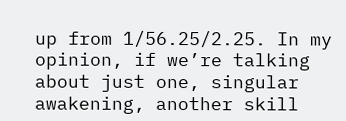up from 1/56.25/2.25. In my opinion, if we’re talking about just one, singular awakening, another skill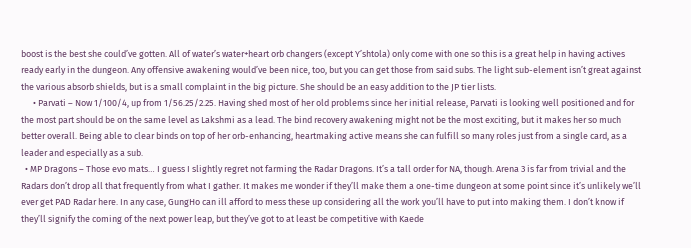boost is the best she could’ve gotten. All of water’s water+heart orb changers (except Y’shtola) only come with one so this is a great help in having actives ready early in the dungeon. Any offensive awakening would’ve been nice, too, but you can get those from said subs. The light sub-element isn’t great against the various absorb shields, but is a small complaint in the big picture. She should be an easy addition to the JP tier lists.
      • Parvati – Now 1/100/4, up from 1/56.25/2.25. Having shed most of her old problems since her initial release, Parvati is looking well positioned and for the most part should be on the same level as Lakshmi as a lead. The bind recovery awakening might not be the most exciting, but it makes her so much better overall. Being able to clear binds on top of her orb-enhancing, heartmaking active means she can fulfill so many roles just from a single card, as a leader and especially as a sub.
  • MP Dragons – Those evo mats… I guess I slightly regret not farming the Radar Dragons. It’s a tall order for NA, though. Arena 3 is far from trivial and the Radars don’t drop all that frequently from what I gather. It makes me wonder if they’ll make them a one-time dungeon at some point since it’s unlikely we’ll ever get PAD Radar here. In any case, GungHo can ill afford to mess these up considering all the work you’ll have to put into making them. I don’t know if they’ll signify the coming of the next power leap, but they’ve got to at least be competitive with Kaede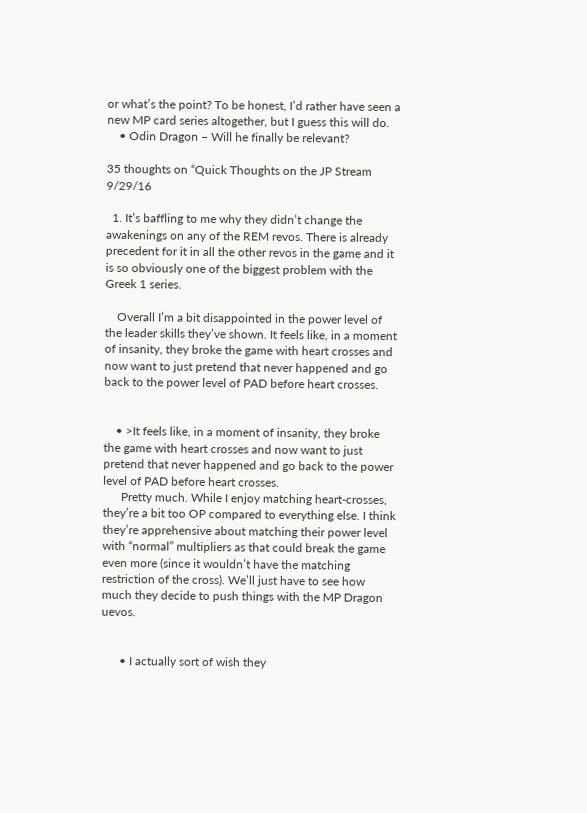or what’s the point? To be honest, I’d rather have seen a new MP card series altogether, but I guess this will do.
    • Odin Dragon – Will he finally be relevant?

35 thoughts on “Quick Thoughts on the JP Stream 9/29/16

  1. It’s baffling to me why they didn’t change the awakenings on any of the REM revos. There is already precedent for it in all the other revos in the game and it is so obviously one of the biggest problem with the Greek 1 series.

    Overall I’m a bit disappointed in the power level of the leader skills they’ve shown. It feels like, in a moment of insanity, they broke the game with heart crosses and now want to just pretend that never happened and go back to the power level of PAD before heart crosses.


    • >It feels like, in a moment of insanity, they broke the game with heart crosses and now want to just pretend that never happened and go back to the power level of PAD before heart crosses.
      Pretty much. While I enjoy matching heart-crosses, they’re a bit too OP compared to everything else. I think they’re apprehensive about matching their power level with “normal” multipliers as that could break the game even more (since it wouldn’t have the matching restriction of the cross). We’ll just have to see how much they decide to push things with the MP Dragon uevos.


      • I actually sort of wish they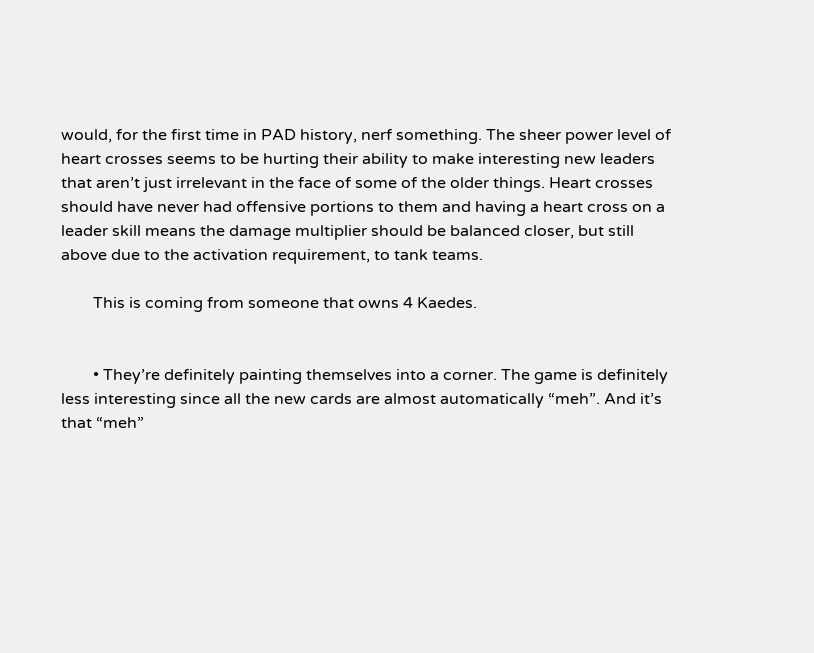would, for the first time in PAD history, nerf something. The sheer power level of heart crosses seems to be hurting their ability to make interesting new leaders that aren’t just irrelevant in the face of some of the older things. Heart crosses should have never had offensive portions to them and having a heart cross on a leader skill means the damage multiplier should be balanced closer, but still above due to the activation requirement, to tank teams.

        This is coming from someone that owns 4 Kaedes.


        • They’re definitely painting themselves into a corner. The game is definitely less interesting since all the new cards are almost automatically “meh”. And it’s that “meh”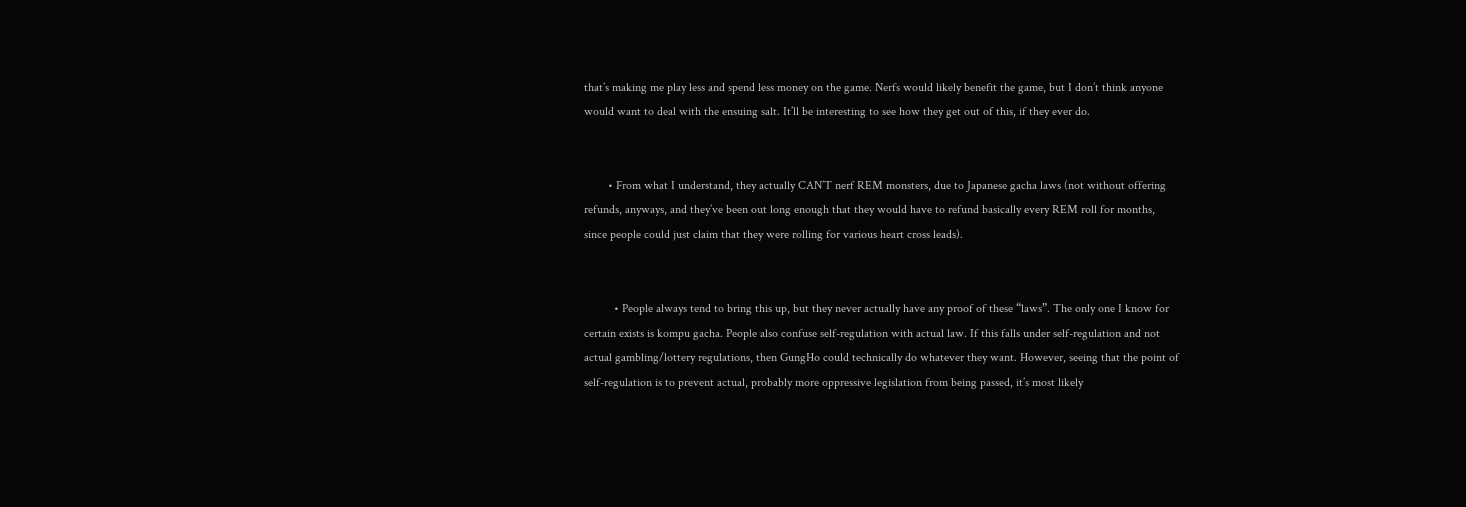that’s making me play less and spend less money on the game. Nerfs would likely benefit the game, but I don’t think anyone would want to deal with the ensuing salt. It’ll be interesting to see how they get out of this, if they ever do.


        • From what I understand, they actually CAN’T nerf REM monsters, due to Japanese gacha laws (not without offering refunds, anyways, and they’ve been out long enough that they would have to refund basically every REM roll for months, since people could just claim that they were rolling for various heart cross leads).


          • People always tend to bring this up, but they never actually have any proof of these “laws”. The only one I know for certain exists is kompu gacha. People also confuse self-regulation with actual law. If this falls under self-regulation and not actual gambling/lottery regulations, then GungHo could technically do whatever they want. However, seeing that the point of self-regulation is to prevent actual, probably more oppressive legislation from being passed, it’s most likely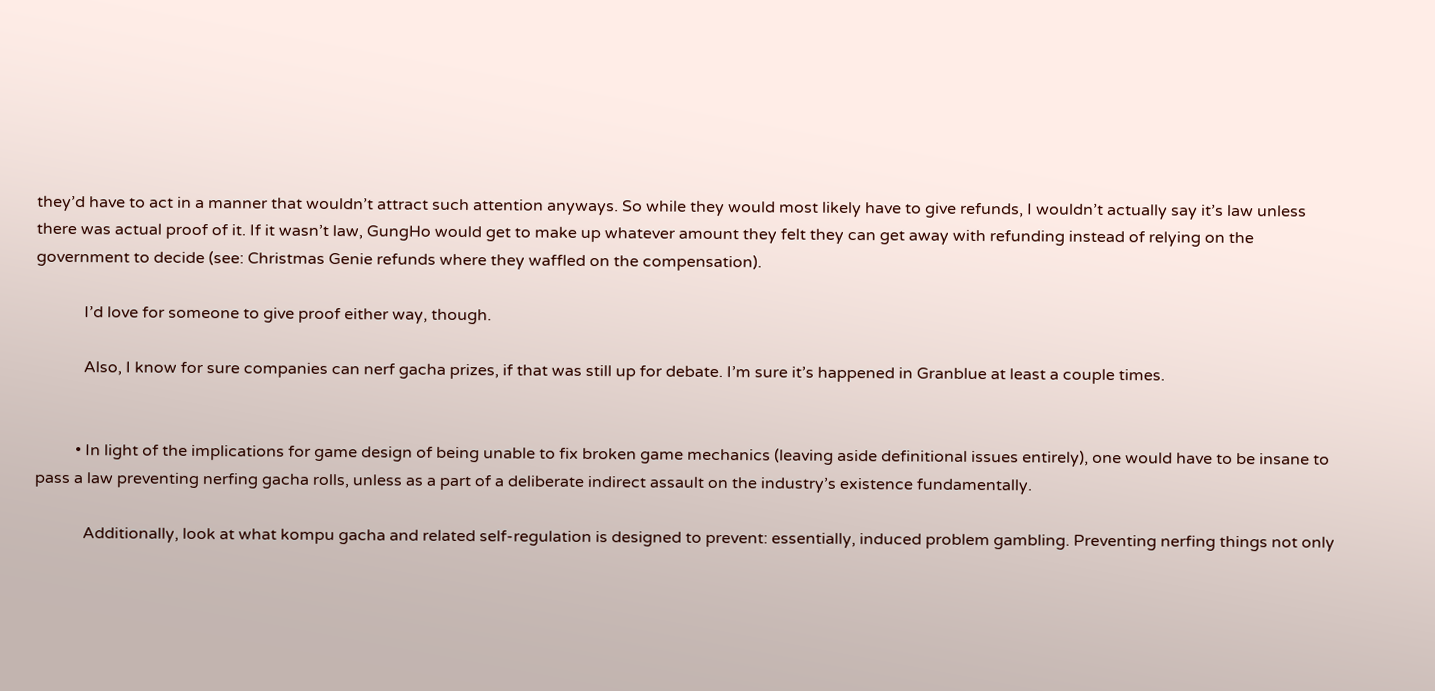they’d have to act in a manner that wouldn’t attract such attention anyways. So while they would most likely have to give refunds, I wouldn’t actually say it’s law unless there was actual proof of it. If it wasn’t law, GungHo would get to make up whatever amount they felt they can get away with refunding instead of relying on the government to decide (see: Christmas Genie refunds where they waffled on the compensation).

            I’d love for someone to give proof either way, though.

            Also, I know for sure companies can nerf gacha prizes, if that was still up for debate. I’m sure it’s happened in Granblue at least a couple times.


          • In light of the implications for game design of being unable to fix broken game mechanics (leaving aside definitional issues entirely), one would have to be insane to pass a law preventing nerfing gacha rolls, unless as a part of a deliberate indirect assault on the industry’s existence fundamentally.

            Additionally, look at what kompu gacha and related self-regulation is designed to prevent: essentially, induced problem gambling. Preventing nerfing things not only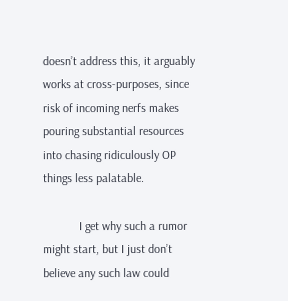doesn’t address this, it arguably works at cross-purposes, since risk of incoming nerfs makes pouring substantial resources into chasing ridiculously OP things less palatable.

            I get why such a rumor might start, but I just don’t believe any such law could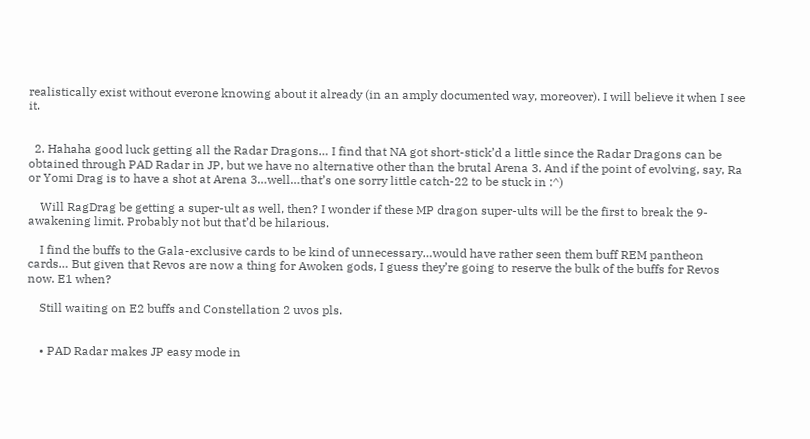realistically exist without everone knowing about it already (in an amply documented way, moreover). I will believe it when I see it.


  2. Hahaha good luck getting all the Radar Dragons… I find that NA got short-stick’d a little since the Radar Dragons can be obtained through PAD Radar in JP, but we have no alternative other than the brutal Arena 3. And if the point of evolving, say, Ra or Yomi Drag is to have a shot at Arena 3…well…that’s one sorry little catch-22 to be stuck in :^)

    Will RagDrag be getting a super-ult as well, then? I wonder if these MP dragon super-ults will be the first to break the 9-awakening limit. Probably not but that’d be hilarious.

    I find the buffs to the Gala-exclusive cards to be kind of unnecessary…would have rather seen them buff REM pantheon cards… But given that Revos are now a thing for Awoken gods, I guess they’re going to reserve the bulk of the buffs for Revos now. E1 when?

    Still waiting on E2 buffs and Constellation 2 uvos pls.


    • PAD Radar makes JP easy mode in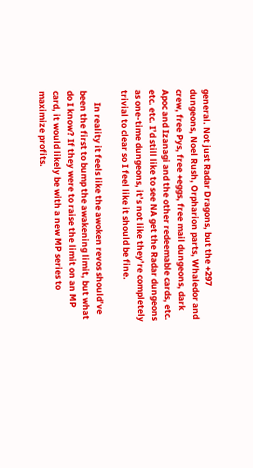general. Not just Radar Dragons, but the +297 dungeons, Noel Rush, Orpharion parts, Whaledor and crew, free Pys, free +eggs, free mail dungeons, dark Apoc and Izanagi and the other redeemable cards, etc. etc. etc. I’d still like to see NA get the Radar dungeons as one-time dungeons, it’s not like they’re completely trivial to clear so I feel like it should be fine.

      In reality it feels like the awoken revos should’ve been the first to bump the awakening limit, but what do I know? If they were to raise the limit on an MP card, it would likely be with a new MP series to maximize profits.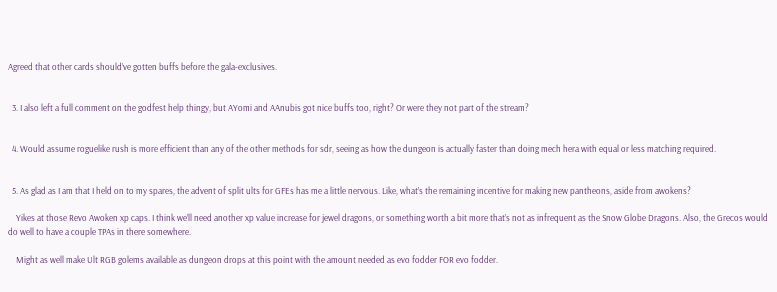Agreed that other cards should’ve gotten buffs before the gala-exclusives.


  3. I also left a full comment on the godfest help thingy, but AYomi and AAnubis got nice buffs too, right? Or were they not part of the stream?


  4. Would assume roguelike rush is more efficient than any of the other methods for sdr, seeing as how the dungeon is actually faster than doing mech hera with equal or less matching required.


  5. As glad as I am that I held on to my spares, the advent of split ults for GFEs has me a little nervous. Like, what’s the remaining incentive for making new pantheons, aside from awokens?

    Yikes at those Revo Awoken xp caps. I think we’ll need another xp value increase for jewel dragons, or something worth a bit more that’s not as infrequent as the Snow Globe Dragons. Also, the Grecos would do well to have a couple TPAs in there somewhere.

    Might as well make Ult RGB golems available as dungeon drops at this point with the amount needed as evo fodder FOR evo fodder.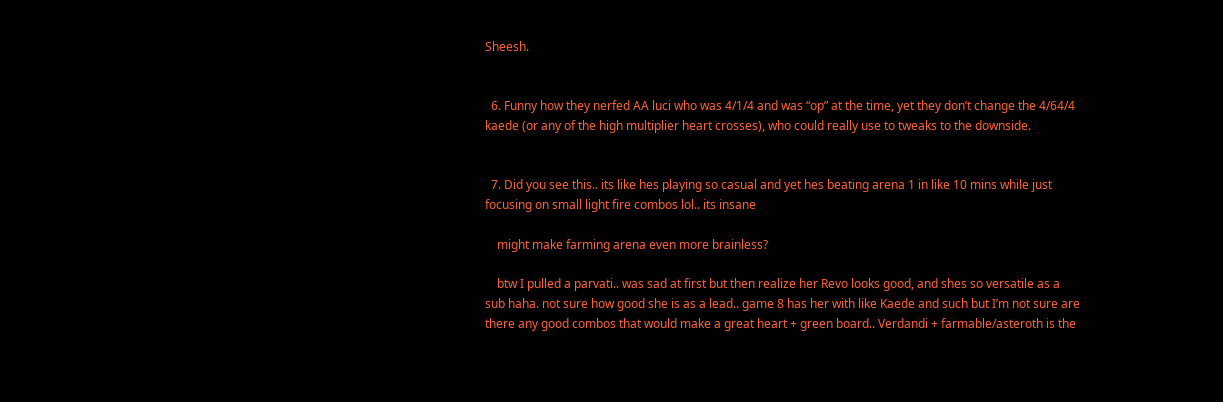Sheesh.


  6. Funny how they nerfed AA luci who was 4/1/4 and was “op” at the time, yet they don’t change the 4/64/4 kaede (or any of the high multiplier heart crosses), who could really use to tweaks to the downside.


  7. Did you see this.. its like hes playing so casual and yet hes beating arena 1 in like 10 mins while just focusing on small light fire combos lol.. its insane

    might make farming arena even more brainless?

    btw I pulled a parvati.. was sad at first but then realize her Revo looks good, and shes so versatile as a sub haha. not sure how good she is as a lead.. game 8 has her with like Kaede and such but I’m not sure are there any good combos that would make a great heart + green board.. Verdandi + farmable/asteroth is the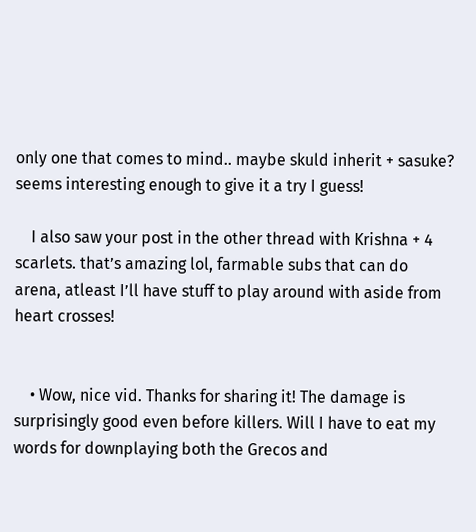only one that comes to mind.. maybe skuld inherit + sasuke? seems interesting enough to give it a try I guess!

    I also saw your post in the other thread with Krishna + 4 scarlets. that’s amazing lol, farmable subs that can do arena, atleast I’ll have stuff to play around with aside from heart crosses!


    • Wow, nice vid. Thanks for sharing it! The damage is surprisingly good even before killers. Will I have to eat my words for downplaying both the Grecos and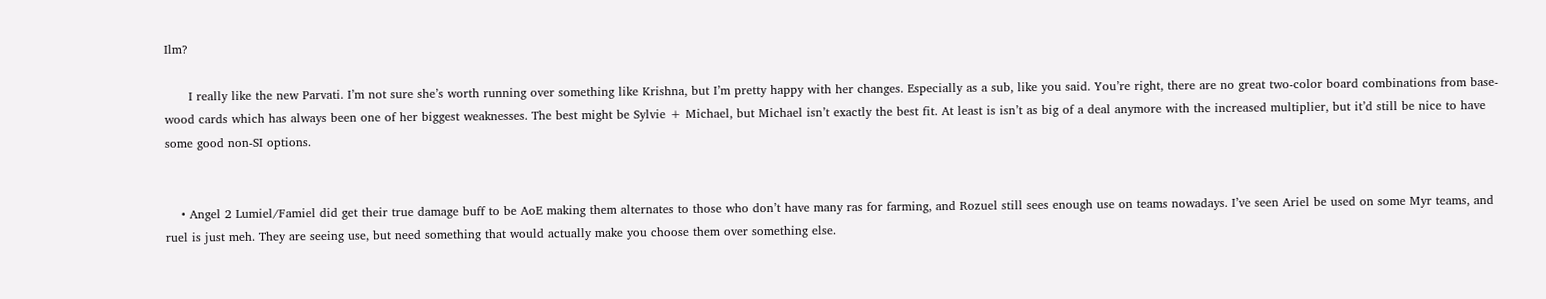Ilm?

      I really like the new Parvati. I’m not sure she’s worth running over something like Krishna, but I’m pretty happy with her changes. Especially as a sub, like you said. You’re right, there are no great two-color board combinations from base-wood cards which has always been one of her biggest weaknesses. The best might be Sylvie + Michael, but Michael isn’t exactly the best fit. At least is isn’t as big of a deal anymore with the increased multiplier, but it’d still be nice to have some good non-SI options.


    • Angel 2 Lumiel/Famiel did get their true damage buff to be AoE making them alternates to those who don’t have many ras for farming, and Rozuel still sees enough use on teams nowadays. I’ve seen Ariel be used on some Myr teams, and ruel is just meh. They are seeing use, but need something that would actually make you choose them over something else.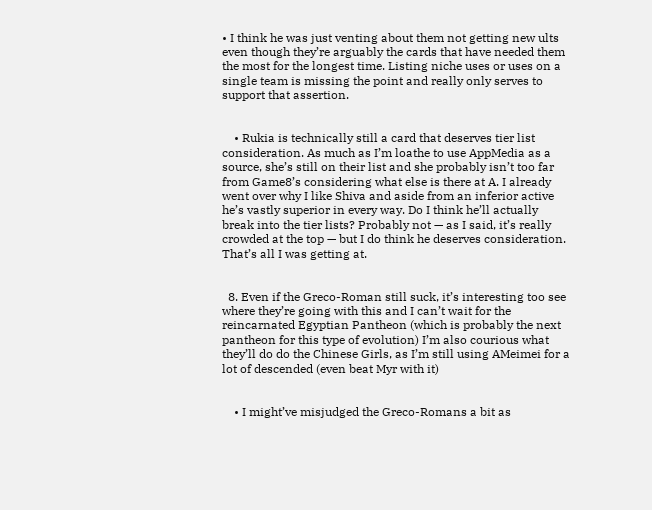• I think he was just venting about them not getting new ults even though they’re arguably the cards that have needed them the most for the longest time. Listing niche uses or uses on a single team is missing the point and really only serves to support that assertion.


    • Rukia is technically still a card that deserves tier list consideration. As much as I’m loathe to use AppMedia as a source, she’s still on their list and she probably isn’t too far from Game8’s considering what else is there at A. I already went over why I like Shiva and aside from an inferior active he’s vastly superior in every way. Do I think he’ll actually break into the tier lists? Probably not — as I said, it’s really crowded at the top — but I do think he deserves consideration. That’s all I was getting at.


  8. Even if the Greco-Roman still suck, it’s interesting too see where they’re going with this and I can’t wait for the reincarnated Egyptian Pantheon (which is probably the next pantheon for this type of evolution) I’m also courious what they’ll do do the Chinese Girls, as I’m still using AMeimei for a lot of descended (even beat Myr with it)


    • I might’ve misjudged the Greco-Romans a bit as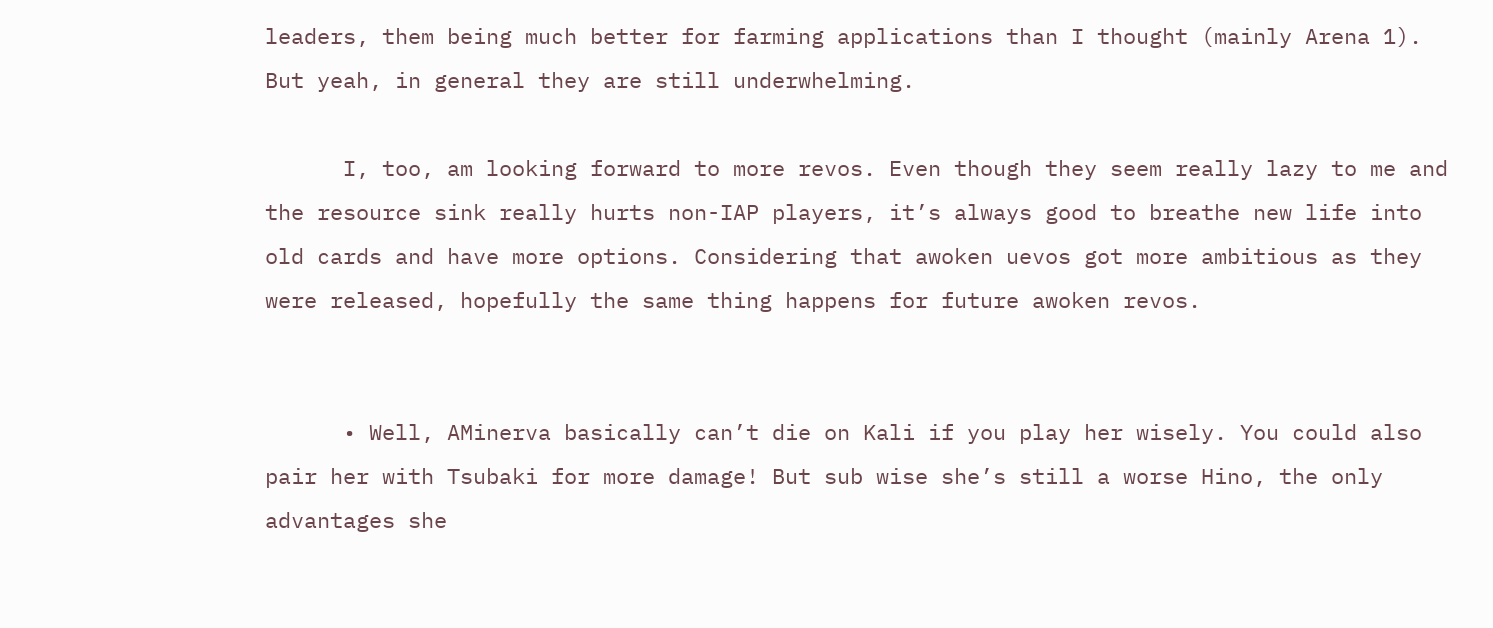leaders, them being much better for farming applications than I thought (mainly Arena 1). But yeah, in general they are still underwhelming.

      I, too, am looking forward to more revos. Even though they seem really lazy to me and the resource sink really hurts non-IAP players, it’s always good to breathe new life into old cards and have more options. Considering that awoken uevos got more ambitious as they were released, hopefully the same thing happens for future awoken revos.


      • Well, AMinerva basically can’t die on Kali if you play her wisely. You could also pair her with Tsubaki for more damage! But sub wise she’s still a worse Hino, the only advantages she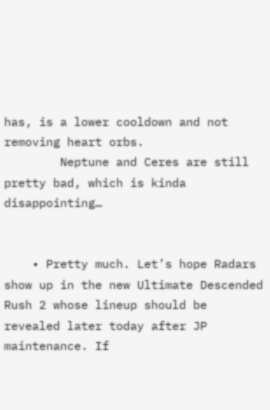has, is a lower cooldown and not removing heart orbs.
        Neptune and Ceres are still pretty bad, which is kinda disappointing…


    • Pretty much. Let’s hope Radars show up in the new Ultimate Descended Rush 2 whose lineup should be revealed later today after JP maintenance. If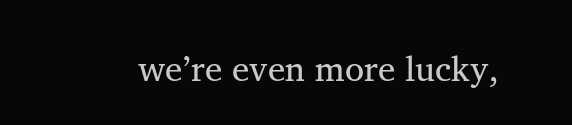we’re even more lucky,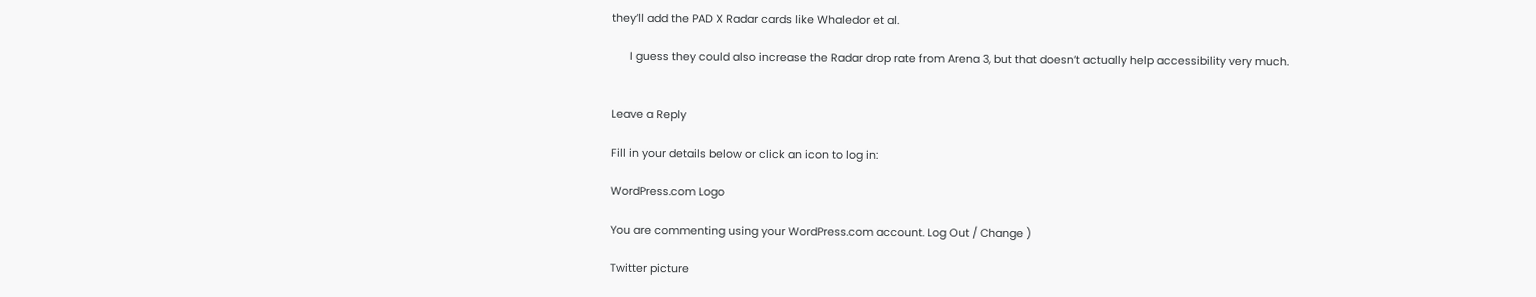they’ll add the PAD X Radar cards like Whaledor et al.

      I guess they could also increase the Radar drop rate from Arena 3, but that doesn’t actually help accessibility very much.


Leave a Reply

Fill in your details below or click an icon to log in:

WordPress.com Logo

You are commenting using your WordPress.com account. Log Out / Change )

Twitter picture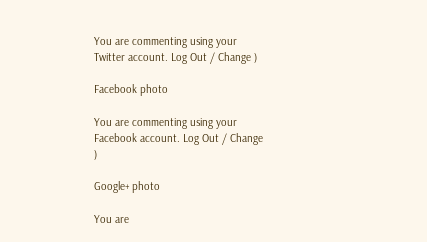You are commenting using your Twitter account. Log Out / Change )

Facebook photo

You are commenting using your Facebook account. Log Out / Change )

Google+ photo

You are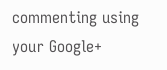commenting using your Google+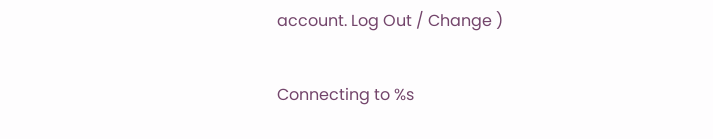account. Log Out / Change )

Connecting to %s